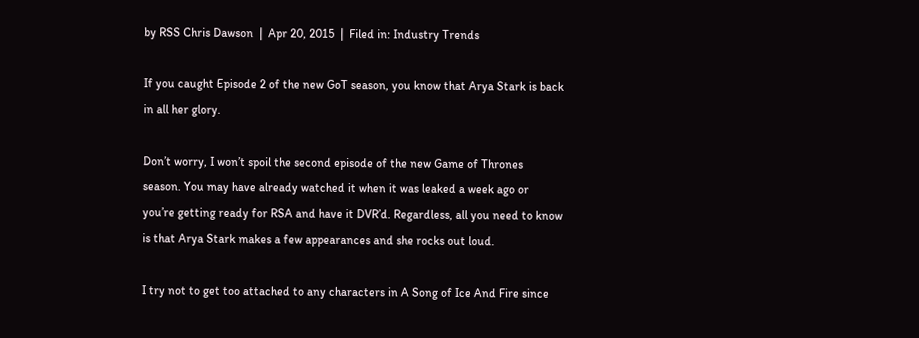by RSS Chris Dawson  |  Apr 20, 2015  |  Filed in: Industry Trends

If you caught Episode 2 of the new GoT season, you know that Arya Stark is back in all her glory.

Don’t worry, I won’t spoil the second episode of the new Game of Thrones season. You may have already watched it when it was leaked a week ago or you’re getting ready for RSA and have it DVR’d. Regardless, all you need to know is that Arya Stark makes a few appearances and she rocks out loud.

I try not to get too attached to any characters in A Song of Ice And Fire since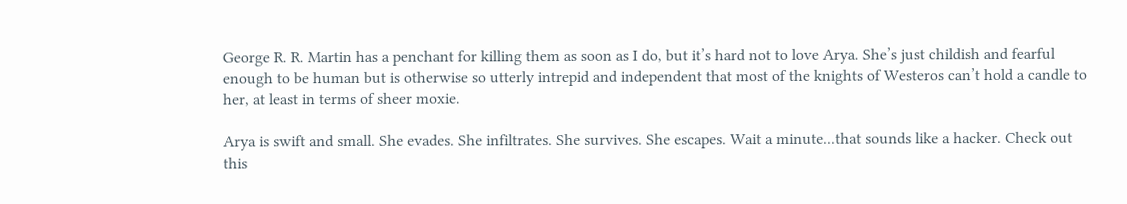George R. R. Martin has a penchant for killing them as soon as I do, but it’s hard not to love Arya. She’s just childish and fearful enough to be human but is otherwise so utterly intrepid and independent that most of the knights of Westeros can’t hold a candle to her, at least in terms of sheer moxie.

Arya is swift and small. She evades. She infiltrates. She survives. She escapes. Wait a minute...that sounds like a hacker. Check out this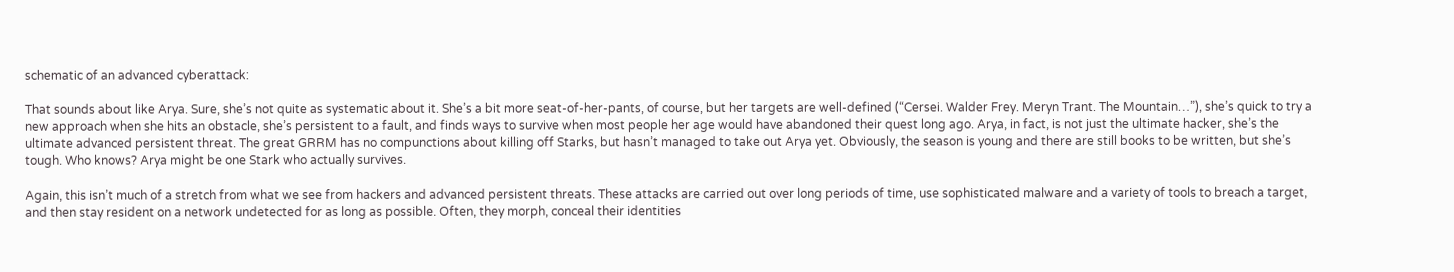schematic of an advanced cyberattack:

That sounds about like Arya. Sure, she’s not quite as systematic about it. She’s a bit more seat-of-her-pants, of course, but her targets are well-defined (“Cersei. Walder Frey. Meryn Trant. The Mountain…”), she’s quick to try a new approach when she hits an obstacle, she’s persistent to a fault, and finds ways to survive when most people her age would have abandoned their quest long ago. Arya, in fact, is not just the ultimate hacker, she’s the ultimate advanced persistent threat. The great GRRM has no compunctions about killing off Starks, but hasn’t managed to take out Arya yet. Obviously, the season is young and there are still books to be written, but she’s tough. Who knows? Arya might be one Stark who actually survives.

Again, this isn’t much of a stretch from what we see from hackers and advanced persistent threats. These attacks are carried out over long periods of time, use sophisticated malware and a variety of tools to breach a target, and then stay resident on a network undetected for as long as possible. Often, they morph, conceal their identities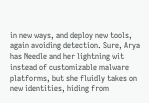in new ways, and deploy new tools, again avoiding detection. Sure, Arya has Needle and her lightning wit instead of customizable malware platforms, but she fluidly takes on new identities, hiding from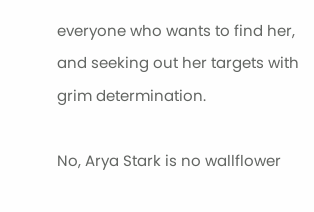everyone who wants to find her, and seeking out her targets with grim determination.

No, Arya Stark is no wallflower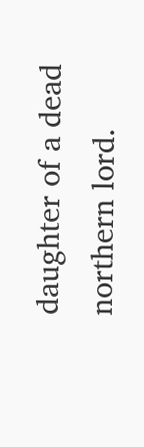daughter of a dead northern lord.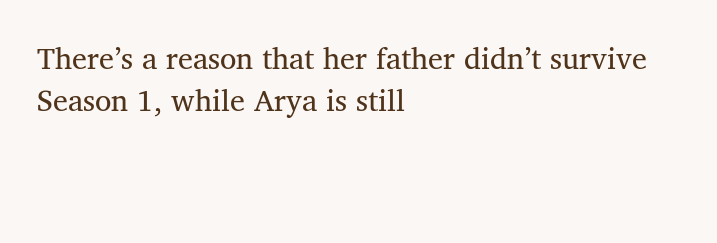There’s a reason that her father didn’t survive Season 1, while Arya is still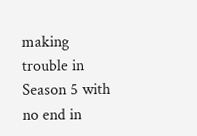making trouble in Season 5 with no end in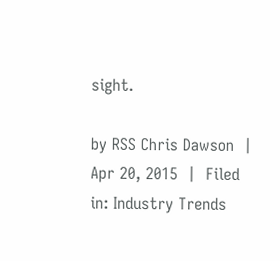sight.

by RSS Chris Dawson  |  Apr 20, 2015  |  Filed in: Industry Trends